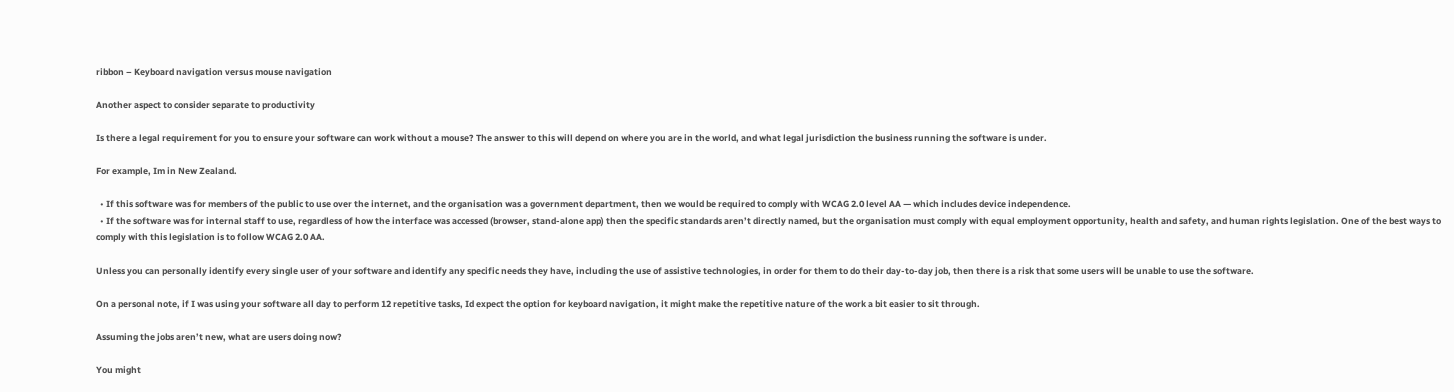ribbon – Keyboard navigation versus mouse navigation

Another aspect to consider separate to productivity

Is there a legal requirement for you to ensure your software can work without a mouse? The answer to this will depend on where you are in the world, and what legal jurisdiction the business running the software is under.

For example, Im in New Zealand.

  • If this software was for members of the public to use over the internet, and the organisation was a government department, then we would be required to comply with WCAG 2.0 level AA — which includes device independence.
  • If the software was for internal staff to use, regardless of how the interface was accessed (browser, stand-alone app) then the specific standards aren’t directly named, but the organisation must comply with equal employment opportunity, health and safety, and human rights legislation. One of the best ways to comply with this legislation is to follow WCAG 2.0 AA.

Unless you can personally identify every single user of your software and identify any specific needs they have, including the use of assistive technologies, in order for them to do their day-to-day job, then there is a risk that some users will be unable to use the software.

On a personal note, if I was using your software all day to perform 12 repetitive tasks, Id expect the option for keyboard navigation, it might make the repetitive nature of the work a bit easier to sit through.

Assuming the jobs aren’t new, what are users doing now?

You might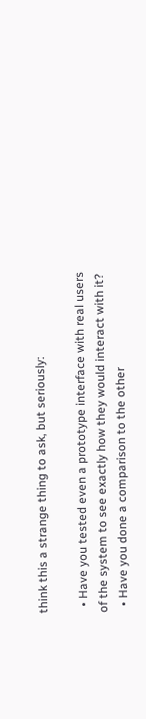think this a strange thing to ask, but seriously:

  • Have you tested even a prototype interface with real users of the system to see exactly how they would interact with it?
  • Have you done a comparison to the other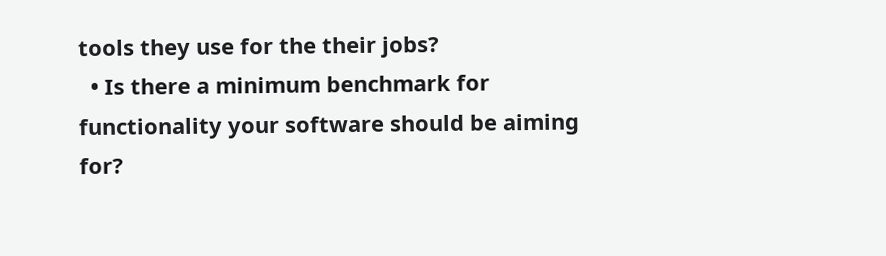tools they use for the their jobs?
  • Is there a minimum benchmark for functionality your software should be aiming for?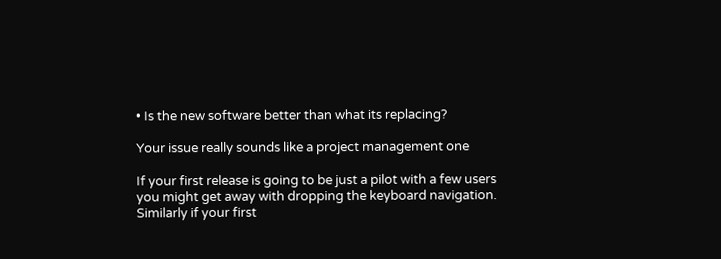• Is the new software better than what its replacing?

Your issue really sounds like a project management one

If your first release is going to be just a pilot with a few users you might get away with dropping the keyboard navigation. Similarly if your first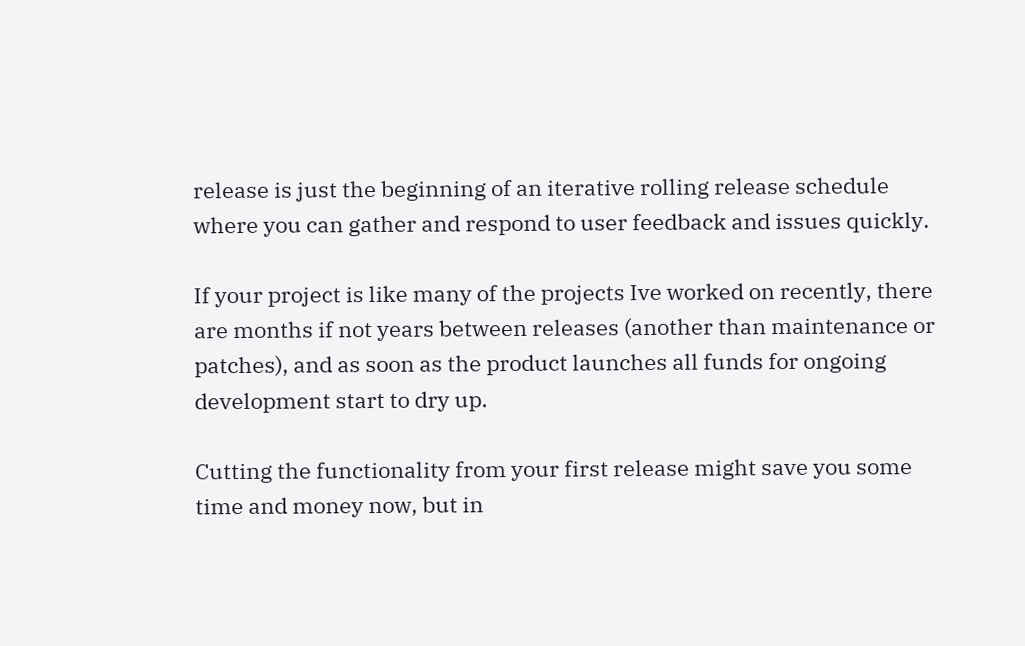release is just the beginning of an iterative rolling release schedule where you can gather and respond to user feedback and issues quickly.

If your project is like many of the projects Ive worked on recently, there are months if not years between releases (another than maintenance or patches), and as soon as the product launches all funds for ongoing development start to dry up.

Cutting the functionality from your first release might save you some time and money now, but in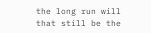the long run will that still be the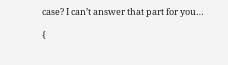case? I can’t answer that part for you…

{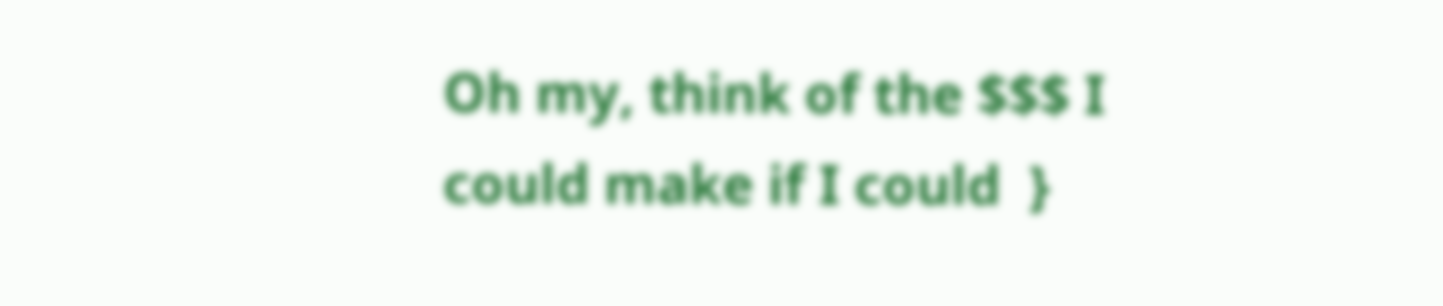Oh my, think of the $$$ I could make if I could  }